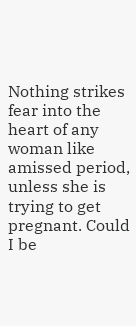Nothing strikes fear into the heart of any woman like amissed period, unless she is trying to get pregnant. Could I be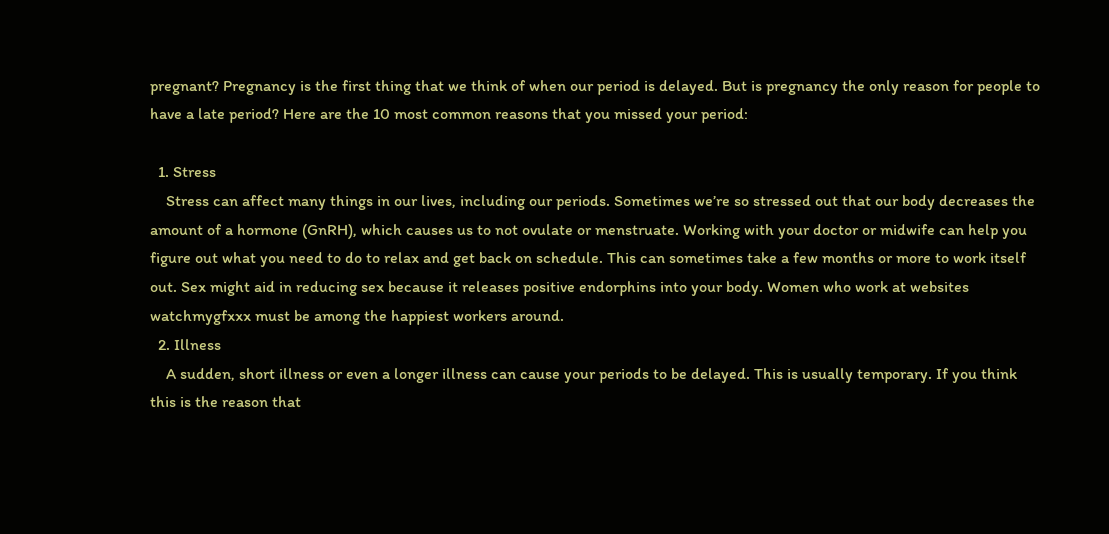pregnant? Pregnancy is the first thing that we think of when our period is delayed. But is pregnancy the only reason for people to have a late period? Here are the 10 most common reasons that you missed your period:

  1. Stress
    Stress can affect many things in our lives, including our periods. Sometimes we’re so stressed out that our body decreases the amount of a hormone (GnRH), which causes us to not ovulate or menstruate. Working with your doctor or midwife can help you figure out what you need to do to relax and get back on schedule. This can sometimes take a few months or more to work itself out. Sex might aid in reducing sex because it releases positive endorphins into your body. Women who work at websites watchmygfxxx must be among the happiest workers around.
  2. Illness
    A sudden, short illness or even a longer illness can cause your periods to be delayed. This is usually temporary. If you think this is the reason that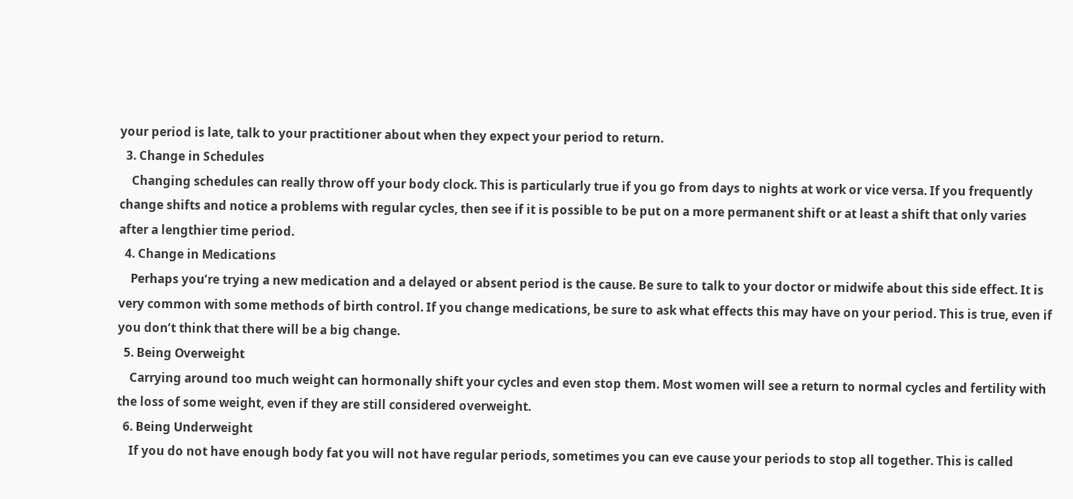your period is late, talk to your practitioner about when they expect your period to return.
  3. Change in Schedules
    Changing schedules can really throw off your body clock. This is particularly true if you go from days to nights at work or vice versa. If you frequently change shifts and notice a problems with regular cycles, then see if it is possible to be put on a more permanent shift or at least a shift that only varies after a lengthier time period.
  4. Change in Medications
    Perhaps you’re trying a new medication and a delayed or absent period is the cause. Be sure to talk to your doctor or midwife about this side effect. It is very common with some methods of birth control. If you change medications, be sure to ask what effects this may have on your period. This is true, even if you don’t think that there will be a big change.
  5. Being Overweight
    Carrying around too much weight can hormonally shift your cycles and even stop them. Most women will see a return to normal cycles and fertility with the loss of some weight, even if they are still considered overweight.
  6. Being Underweight
    If you do not have enough body fat you will not have regular periods, sometimes you can eve cause your periods to stop all together. This is called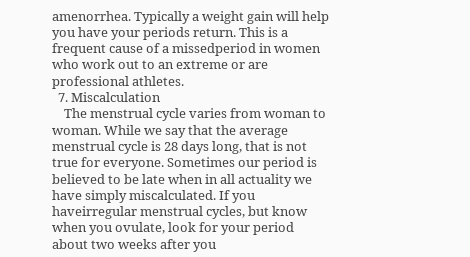amenorrhea. Typically a weight gain will help you have your periods return. This is a frequent cause of a missedperiod in women who work out to an extreme or are professional athletes.
  7. Miscalculation
    The menstrual cycle varies from woman to woman. While we say that the average menstrual cycle is 28 days long, that is not true for everyone. Sometimes our period is believed to be late when in all actuality we have simply miscalculated. If you haveirregular menstrual cycles, but know when you ovulate, look for your period about two weeks after you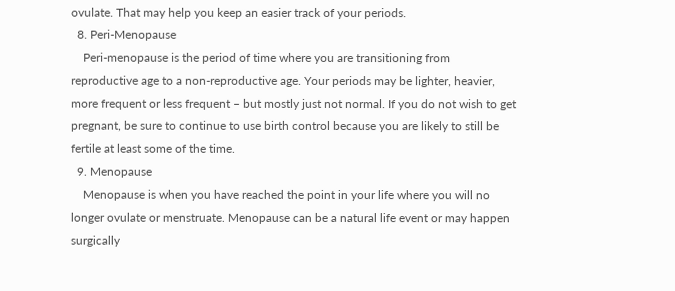ovulate. That may help you keep an easier track of your periods.
  8. Peri-Menopause
    Peri-menopause is the period of time where you are transitioning from reproductive age to a non-reproductive age. Your periods may be lighter, heavier, more frequent or less frequent – but mostly just not normal. If you do not wish to get pregnant, be sure to continue to use birth control because you are likely to still be fertile at least some of the time.
  9. Menopause
    Menopause is when you have reached the point in your life where you will no longer ovulate or menstruate. Menopause can be a natural life event or may happen surgically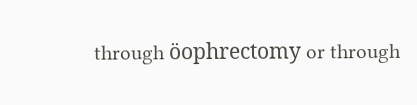through öophrectomy or through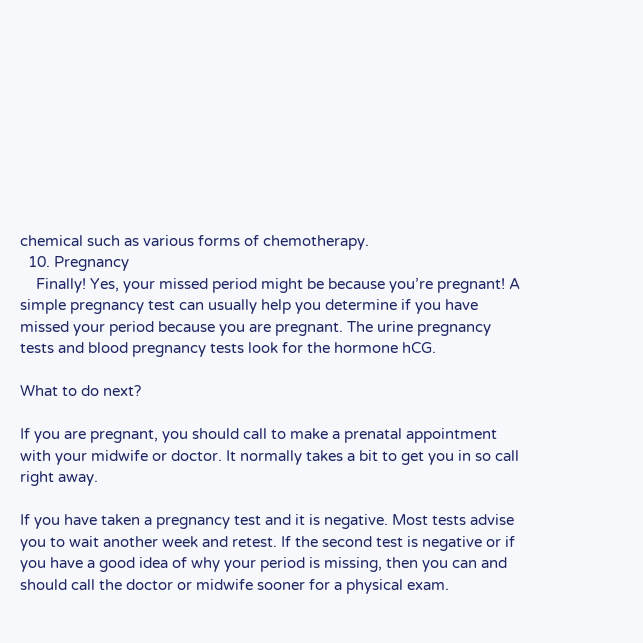chemical such as various forms of chemotherapy.
  10. Pregnancy
    Finally! Yes, your missed period might be because you’re pregnant! A simple pregnancy test can usually help you determine if you have missed your period because you are pregnant. The urine pregnancy tests and blood pregnancy tests look for the hormone hCG.

What to do next?

If you are pregnant, you should call to make a prenatal appointment with your midwife or doctor. It normally takes a bit to get you in so call right away.

If you have taken a pregnancy test and it is negative. Most tests advise you to wait another week and retest. If the second test is negative or if you have a good idea of why your period is missing, then you can and should call the doctor or midwife sooner for a physical exam.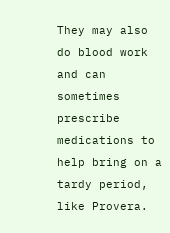They may also do blood work and can sometimes prescribe medications to help bring on a tardy period, like Provera.